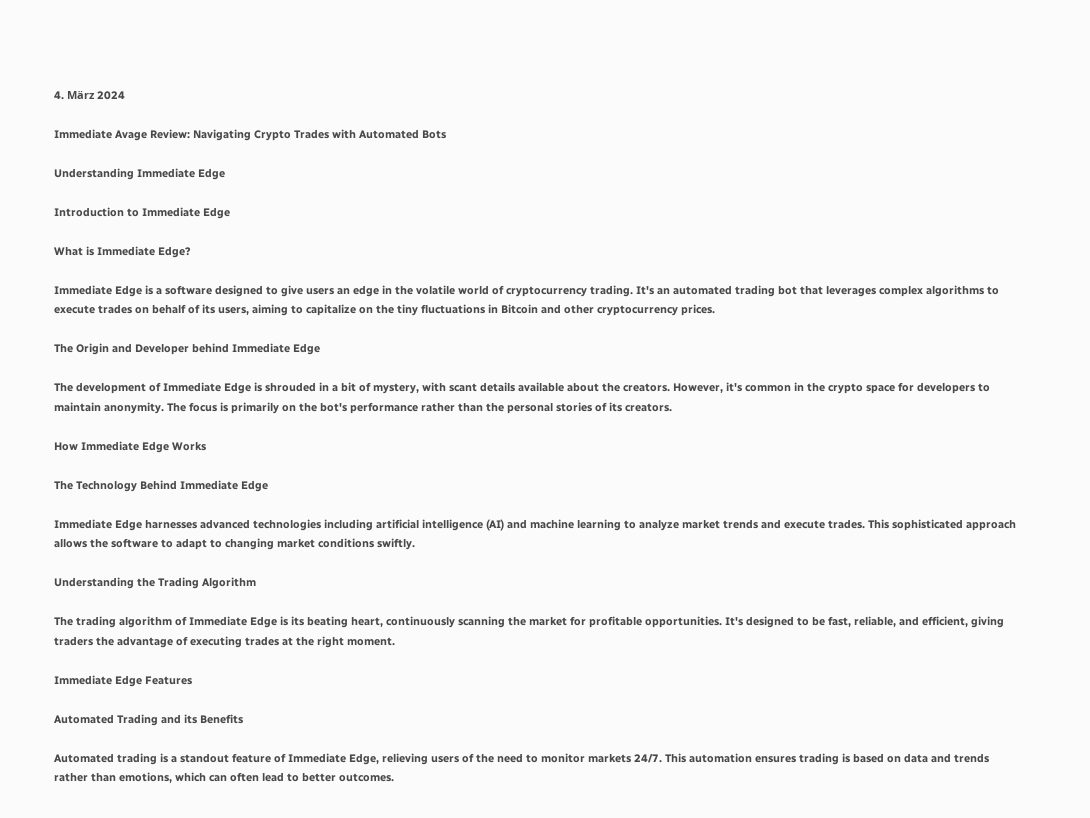4. März 2024

Immediate Avage Review: Navigating Crypto Trades with Automated Bots

Understanding Immediate Edge

Introduction to Immediate Edge

What is Immediate Edge?

Immediate Edge is a software designed to give users an edge in the volatile world of cryptocurrency trading. It's an automated trading bot that leverages complex algorithms to execute trades on behalf of its users, aiming to capitalize on the tiny fluctuations in Bitcoin and other cryptocurrency prices.

The Origin and Developer behind Immediate Edge

The development of Immediate Edge is shrouded in a bit of mystery, with scant details available about the creators. However, it's common in the crypto space for developers to maintain anonymity. The focus is primarily on the bot's performance rather than the personal stories of its creators.

How Immediate Edge Works

The Technology Behind Immediate Edge

Immediate Edge harnesses advanced technologies including artificial intelligence (AI) and machine learning to analyze market trends and execute trades. This sophisticated approach allows the software to adapt to changing market conditions swiftly.

Understanding the Trading Algorithm

The trading algorithm of Immediate Edge is its beating heart, continuously scanning the market for profitable opportunities. It's designed to be fast, reliable, and efficient, giving traders the advantage of executing trades at the right moment.

Immediate Edge Features

Automated Trading and its Benefits

Automated trading is a standout feature of Immediate Edge, relieving users of the need to monitor markets 24/7. This automation ensures trading is based on data and trends rather than emotions, which can often lead to better outcomes.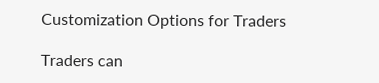Customization Options for Traders

Traders can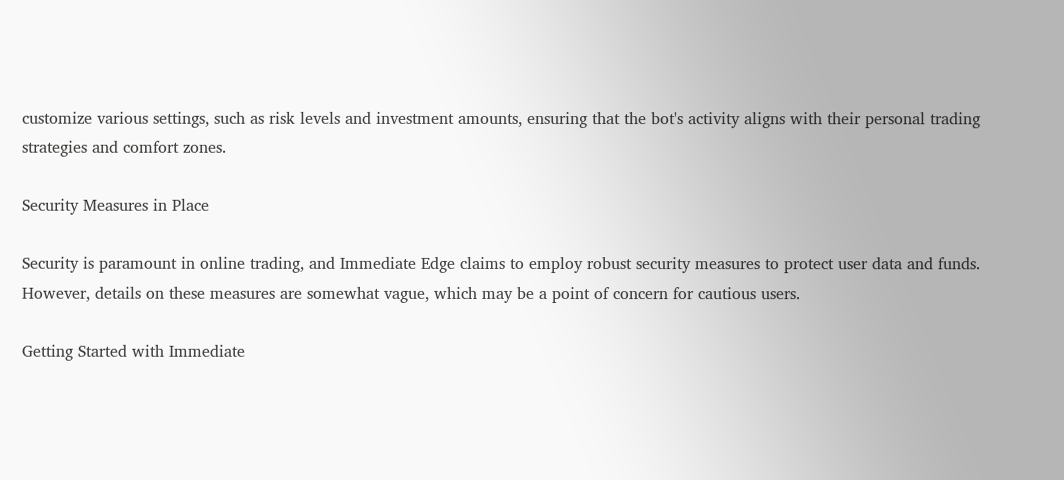customize various settings, such as risk levels and investment amounts, ensuring that the bot's activity aligns with their personal trading strategies and comfort zones.

Security Measures in Place

Security is paramount in online trading, and Immediate Edge claims to employ robust security measures to protect user data and funds. However, details on these measures are somewhat vague, which may be a point of concern for cautious users.

Getting Started with Immediate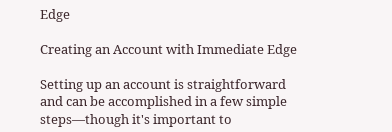Edge

Creating an Account with Immediate Edge

Setting up an account is straightforward and can be accomplished in a few simple steps—though it's important to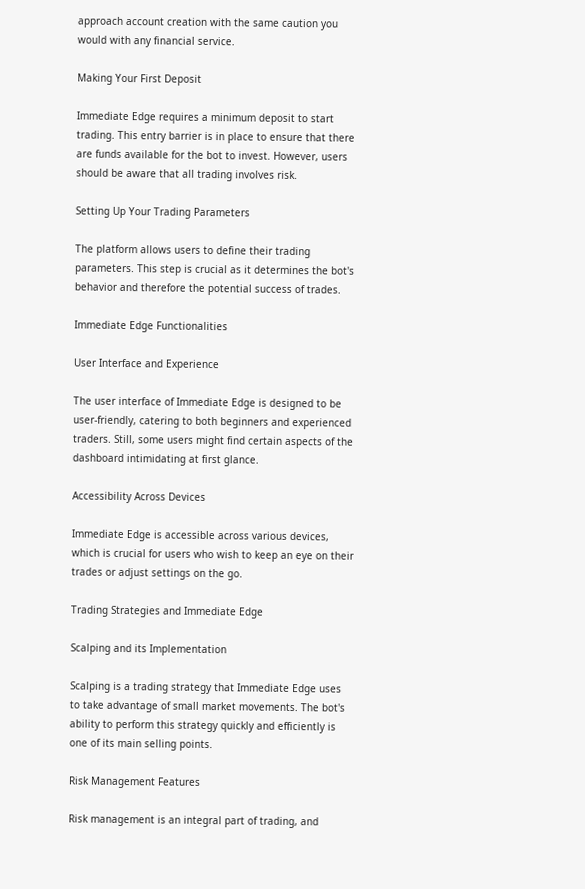approach account creation with the same caution you would with any financial service.

Making Your First Deposit

Immediate Edge requires a minimum deposit to start trading. This entry barrier is in place to ensure that there are funds available for the bot to invest. However, users should be aware that all trading involves risk.

Setting Up Your Trading Parameters

The platform allows users to define their trading parameters. This step is crucial as it determines the bot's behavior and therefore the potential success of trades.

Immediate Edge Functionalities

User Interface and Experience

The user interface of Immediate Edge is designed to be user-friendly, catering to both beginners and experienced traders. Still, some users might find certain aspects of the dashboard intimidating at first glance.

Accessibility Across Devices

Immediate Edge is accessible across various devices, which is crucial for users who wish to keep an eye on their trades or adjust settings on the go.

Trading Strategies and Immediate Edge

Scalping and its Implementation

Scalping is a trading strategy that Immediate Edge uses to take advantage of small market movements. The bot's ability to perform this strategy quickly and efficiently is one of its main selling points.

Risk Management Features

Risk management is an integral part of trading, and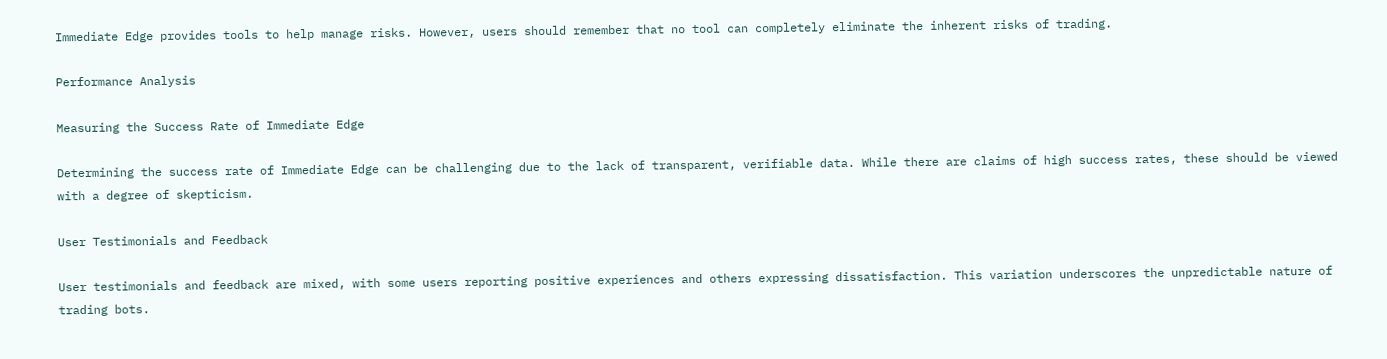Immediate Edge provides tools to help manage risks. However, users should remember that no tool can completely eliminate the inherent risks of trading.

Performance Analysis

Measuring the Success Rate of Immediate Edge

Determining the success rate of Immediate Edge can be challenging due to the lack of transparent, verifiable data. While there are claims of high success rates, these should be viewed with a degree of skepticism.

User Testimonials and Feedback

User testimonials and feedback are mixed, with some users reporting positive experiences and others expressing dissatisfaction. This variation underscores the unpredictable nature of trading bots.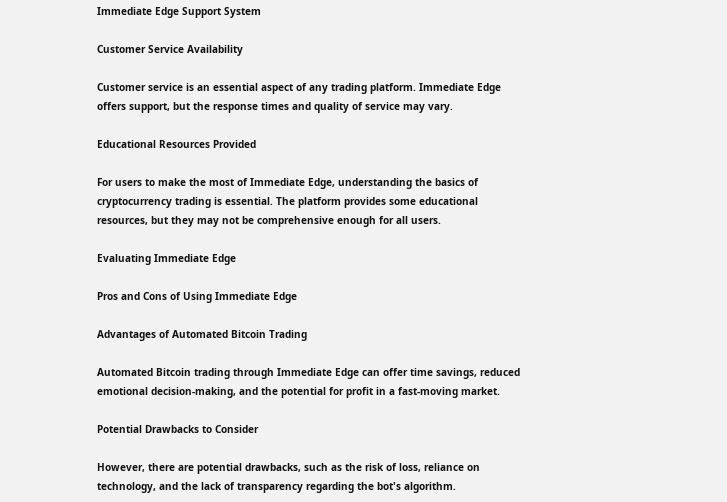Immediate Edge Support System

Customer Service Availability

Customer service is an essential aspect of any trading platform. Immediate Edge offers support, but the response times and quality of service may vary.

Educational Resources Provided

For users to make the most of Immediate Edge, understanding the basics of cryptocurrency trading is essential. The platform provides some educational resources, but they may not be comprehensive enough for all users.

Evaluating Immediate Edge

Pros and Cons of Using Immediate Edge

Advantages of Automated Bitcoin Trading

Automated Bitcoin trading through Immediate Edge can offer time savings, reduced emotional decision-making, and the potential for profit in a fast-moving market.

Potential Drawbacks to Consider

However, there are potential drawbacks, such as the risk of loss, reliance on technology, and the lack of transparency regarding the bot's algorithm.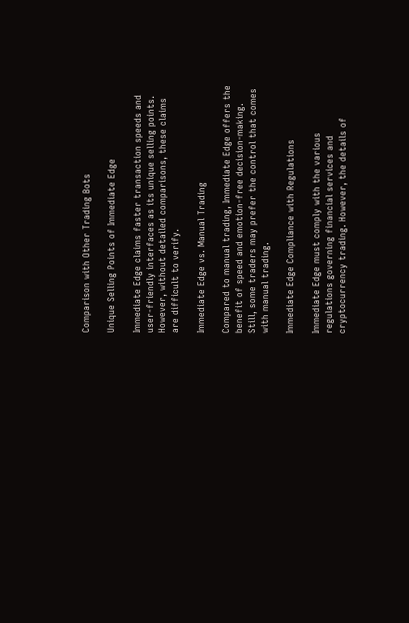Comparison with Other Trading Bots

Unique Selling Points of Immediate Edge

Immediate Edge claims faster transaction speeds and user-friendly interfaces as its unique selling points. However, without detailed comparisons, these claims are difficult to verify.

Immediate Edge vs. Manual Trading

Compared to manual trading, Immediate Edge offers the benefit of speed and emotion-free decision-making. Still, some traders may prefer the control that comes with manual trading.

Immediate Edge Compliance with Regulations

Immediate Edge must comply with the various regulations governing financial services and cryptocurrency trading. However, the details of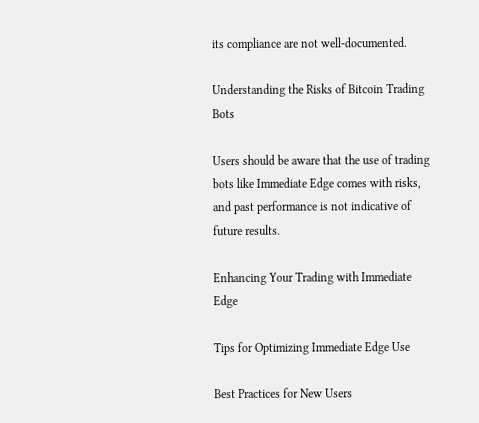its compliance are not well-documented.

Understanding the Risks of Bitcoin Trading Bots

Users should be aware that the use of trading bots like Immediate Edge comes with risks, and past performance is not indicative of future results.

Enhancing Your Trading with Immediate Edge

Tips for Optimizing Immediate Edge Use

Best Practices for New Users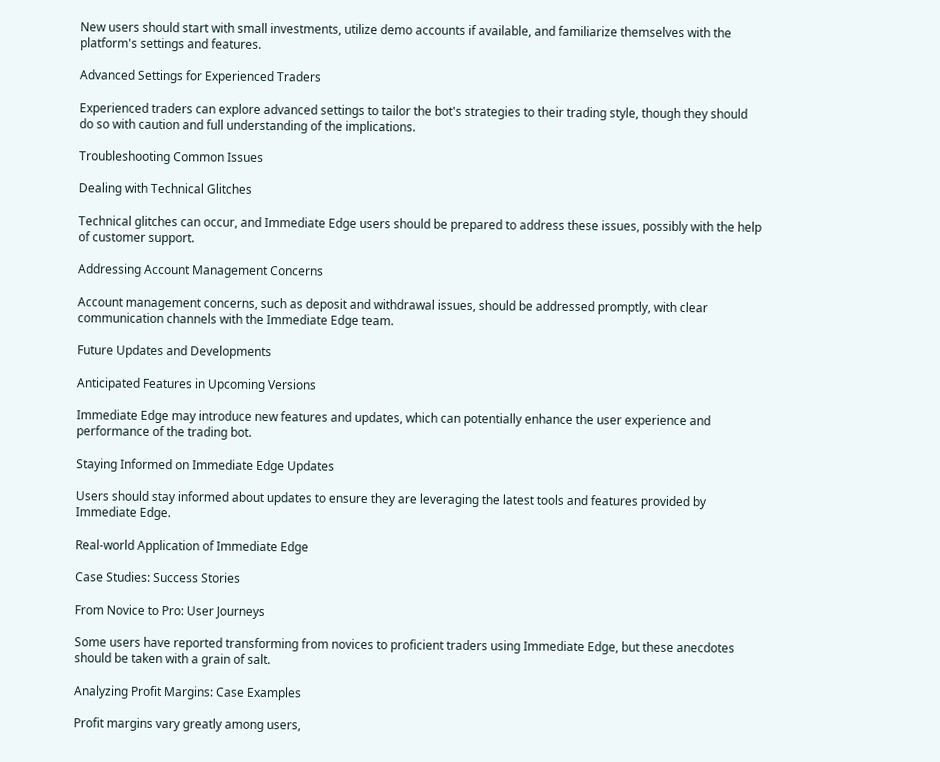New users should start with small investments, utilize demo accounts if available, and familiarize themselves with the platform's settings and features.

Advanced Settings for Experienced Traders

Experienced traders can explore advanced settings to tailor the bot's strategies to their trading style, though they should do so with caution and full understanding of the implications.

Troubleshooting Common Issues

Dealing with Technical Glitches

Technical glitches can occur, and Immediate Edge users should be prepared to address these issues, possibly with the help of customer support.

Addressing Account Management Concerns

Account management concerns, such as deposit and withdrawal issues, should be addressed promptly, with clear communication channels with the Immediate Edge team.

Future Updates and Developments

Anticipated Features in Upcoming Versions

Immediate Edge may introduce new features and updates, which can potentially enhance the user experience and performance of the trading bot.

Staying Informed on Immediate Edge Updates

Users should stay informed about updates to ensure they are leveraging the latest tools and features provided by Immediate Edge.

Real-world Application of Immediate Edge

Case Studies: Success Stories

From Novice to Pro: User Journeys

Some users have reported transforming from novices to proficient traders using Immediate Edge, but these anecdotes should be taken with a grain of salt.

Analyzing Profit Margins: Case Examples

Profit margins vary greatly among users,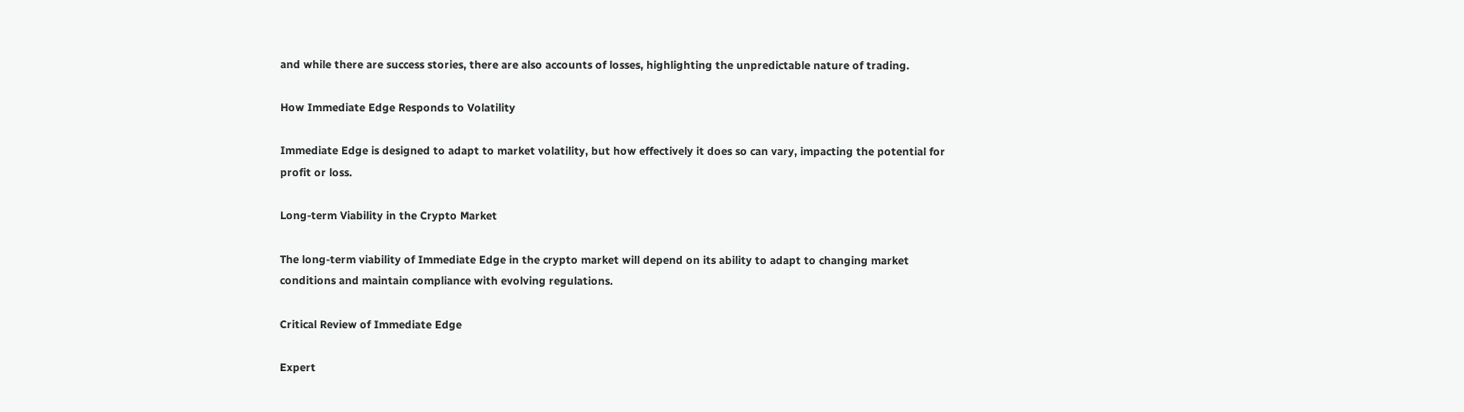and while there are success stories, there are also accounts of losses, highlighting the unpredictable nature of trading.

How Immediate Edge Responds to Volatility

Immediate Edge is designed to adapt to market volatility, but how effectively it does so can vary, impacting the potential for profit or loss.

Long-term Viability in the Crypto Market

The long-term viability of Immediate Edge in the crypto market will depend on its ability to adapt to changing market conditions and maintain compliance with evolving regulations.

Critical Review of Immediate Edge

Expert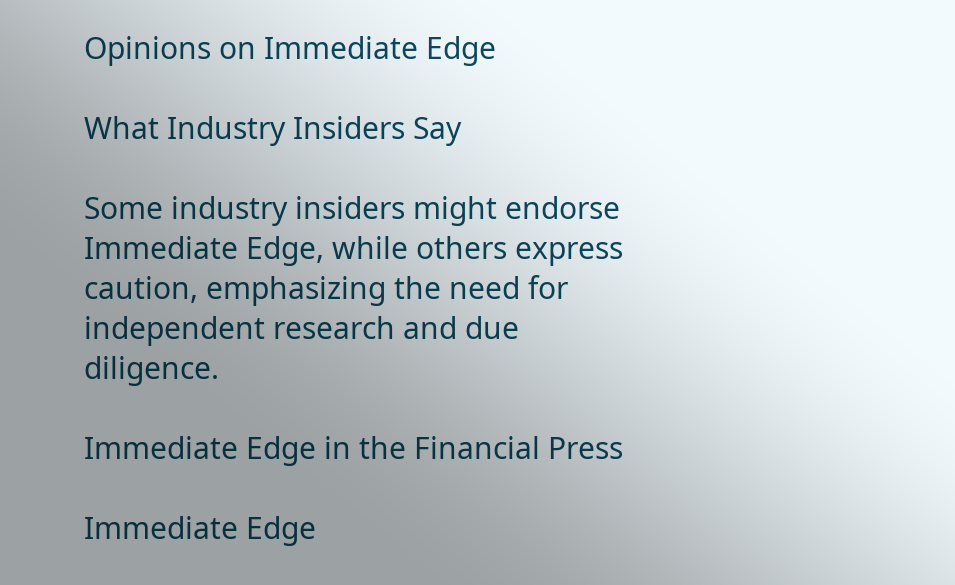Opinions on Immediate Edge

What Industry Insiders Say

Some industry insiders might endorse Immediate Edge, while others express caution, emphasizing the need for independent research and due diligence.

Immediate Edge in the Financial Press

Immediate Edge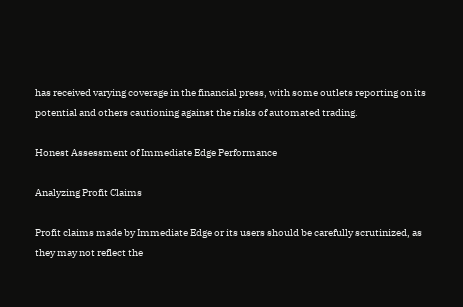has received varying coverage in the financial press, with some outlets reporting on its potential and others cautioning against the risks of automated trading.

Honest Assessment of Immediate Edge Performance

Analyzing Profit Claims

Profit claims made by Immediate Edge or its users should be carefully scrutinized, as they may not reflect the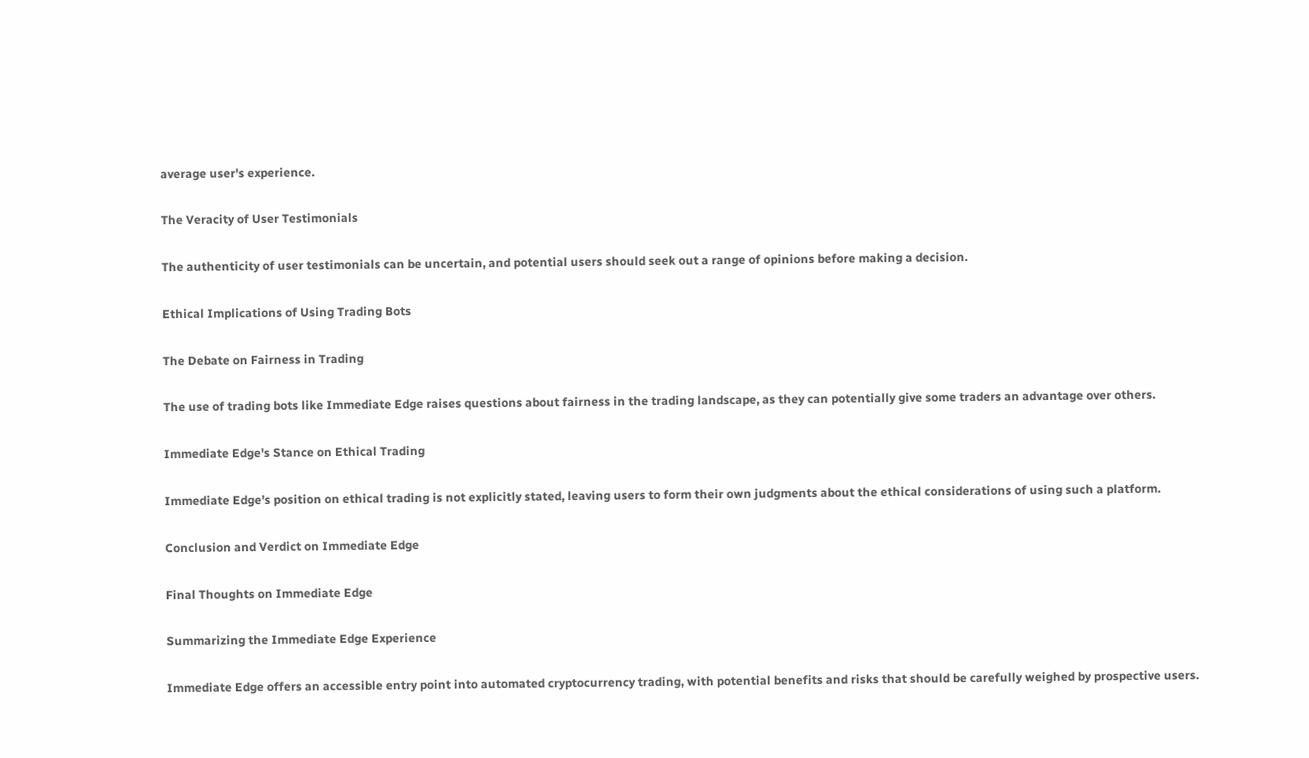average user's experience.

The Veracity of User Testimonials

The authenticity of user testimonials can be uncertain, and potential users should seek out a range of opinions before making a decision.

Ethical Implications of Using Trading Bots

The Debate on Fairness in Trading

The use of trading bots like Immediate Edge raises questions about fairness in the trading landscape, as they can potentially give some traders an advantage over others.

Immediate Edge's Stance on Ethical Trading

Immediate Edge's position on ethical trading is not explicitly stated, leaving users to form their own judgments about the ethical considerations of using such a platform.

Conclusion and Verdict on Immediate Edge

Final Thoughts on Immediate Edge

Summarizing the Immediate Edge Experience

Immediate Edge offers an accessible entry point into automated cryptocurrency trading, with potential benefits and risks that should be carefully weighed by prospective users.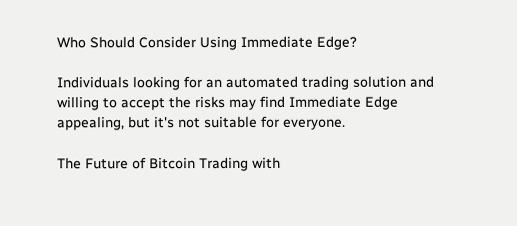Who Should Consider Using Immediate Edge?

Individuals looking for an automated trading solution and willing to accept the risks may find Immediate Edge appealing, but it's not suitable for everyone.

The Future of Bitcoin Trading with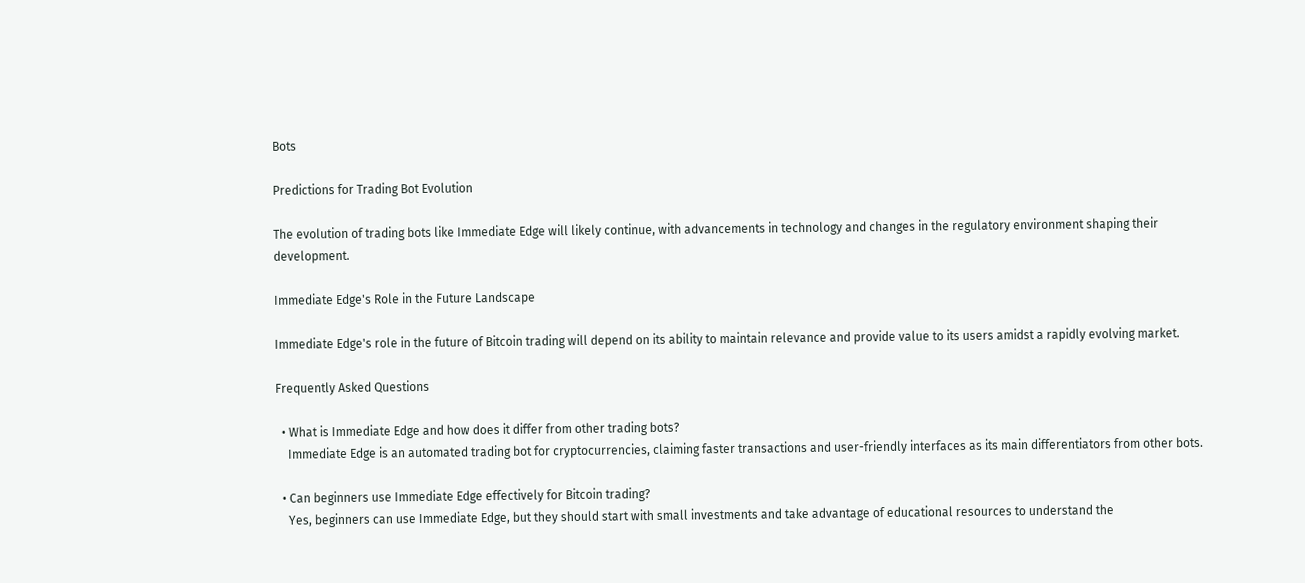Bots

Predictions for Trading Bot Evolution

The evolution of trading bots like Immediate Edge will likely continue, with advancements in technology and changes in the regulatory environment shaping their development.

Immediate Edge's Role in the Future Landscape

Immediate Edge's role in the future of Bitcoin trading will depend on its ability to maintain relevance and provide value to its users amidst a rapidly evolving market.

Frequently Asked Questions

  • What is Immediate Edge and how does it differ from other trading bots?
    Immediate Edge is an automated trading bot for cryptocurrencies, claiming faster transactions and user-friendly interfaces as its main differentiators from other bots.

  • Can beginners use Immediate Edge effectively for Bitcoin trading?
    Yes, beginners can use Immediate Edge, but they should start with small investments and take advantage of educational resources to understand the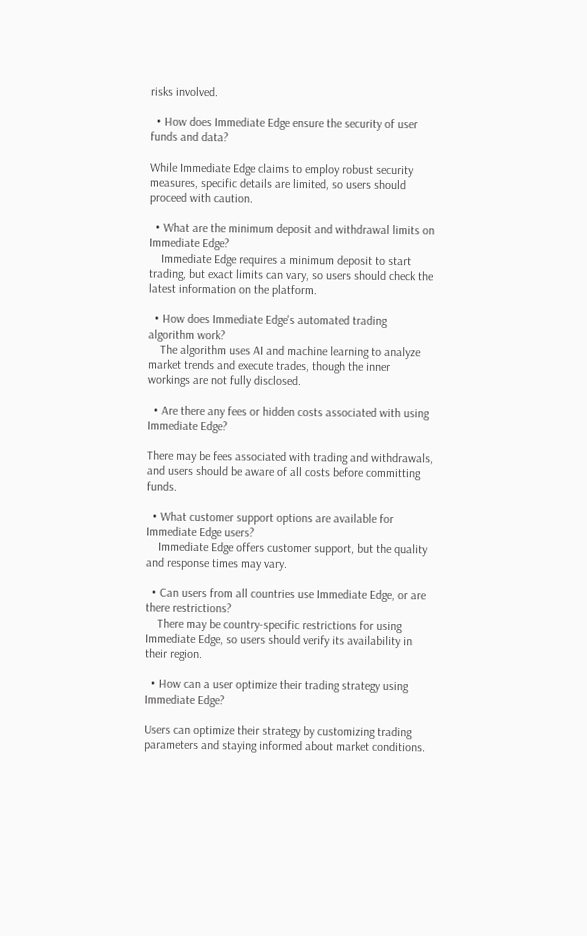risks involved.

  • How does Immediate Edge ensure the security of user funds and data?

While Immediate Edge claims to employ robust security measures, specific details are limited, so users should proceed with caution.

  • What are the minimum deposit and withdrawal limits on Immediate Edge?
    Immediate Edge requires a minimum deposit to start trading, but exact limits can vary, so users should check the latest information on the platform.

  • How does Immediate Edge's automated trading algorithm work?
    The algorithm uses AI and machine learning to analyze market trends and execute trades, though the inner workings are not fully disclosed.

  • Are there any fees or hidden costs associated with using Immediate Edge?

There may be fees associated with trading and withdrawals, and users should be aware of all costs before committing funds.

  • What customer support options are available for Immediate Edge users?
    Immediate Edge offers customer support, but the quality and response times may vary.

  • Can users from all countries use Immediate Edge, or are there restrictions?
    There may be country-specific restrictions for using Immediate Edge, so users should verify its availability in their region.

  • How can a user optimize their trading strategy using Immediate Edge?

Users can optimize their strategy by customizing trading parameters and staying informed about market conditions.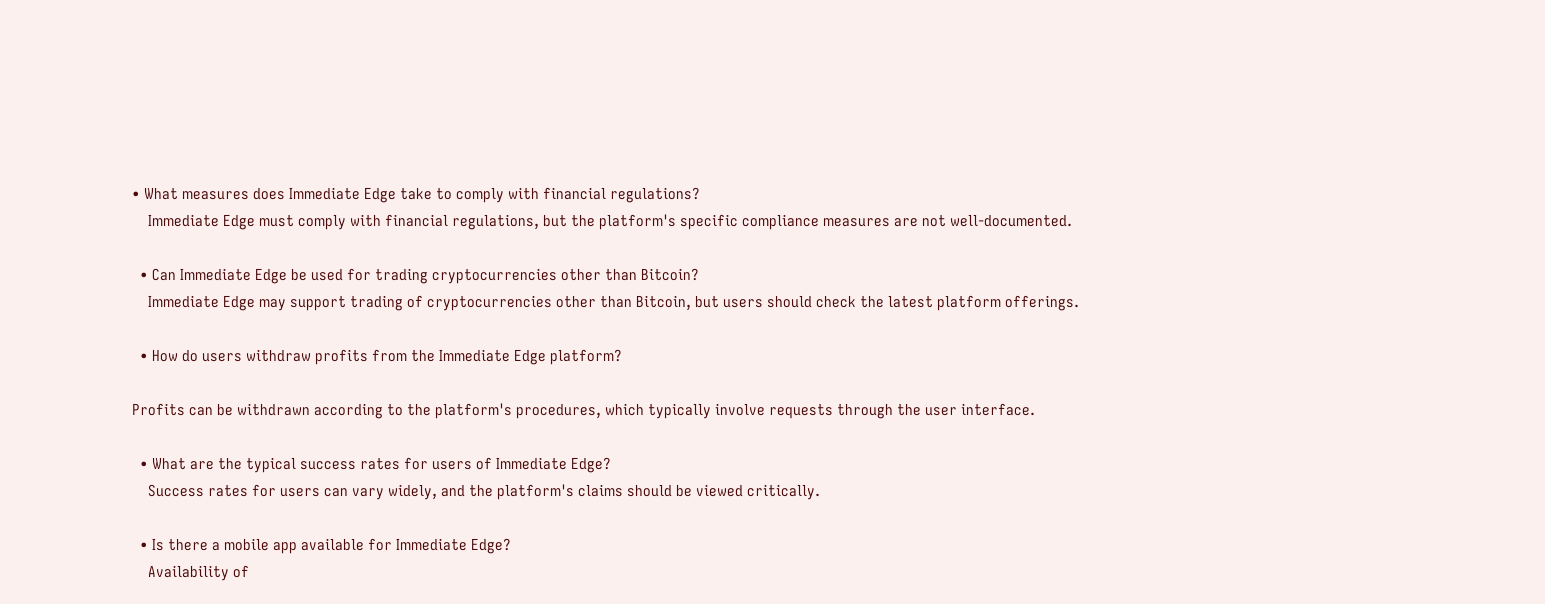• What measures does Immediate Edge take to comply with financial regulations?
    Immediate Edge must comply with financial regulations, but the platform's specific compliance measures are not well-documented.

  • Can Immediate Edge be used for trading cryptocurrencies other than Bitcoin?
    Immediate Edge may support trading of cryptocurrencies other than Bitcoin, but users should check the latest platform offerings.

  • How do users withdraw profits from the Immediate Edge platform?

Profits can be withdrawn according to the platform's procedures, which typically involve requests through the user interface.

  • What are the typical success rates for users of Immediate Edge?
    Success rates for users can vary widely, and the platform's claims should be viewed critically.

  • Is there a mobile app available for Immediate Edge?
    Availability of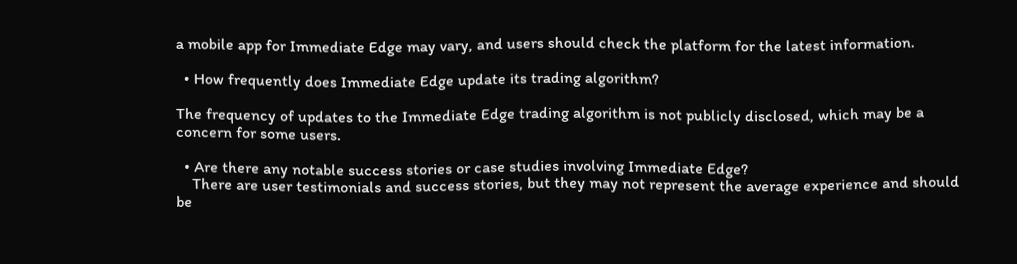a mobile app for Immediate Edge may vary, and users should check the platform for the latest information.

  • How frequently does Immediate Edge update its trading algorithm?

The frequency of updates to the Immediate Edge trading algorithm is not publicly disclosed, which may be a concern for some users.

  • Are there any notable success stories or case studies involving Immediate Edge?
    There are user testimonials and success stories, but they may not represent the average experience and should be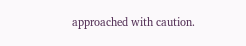approached with caution.